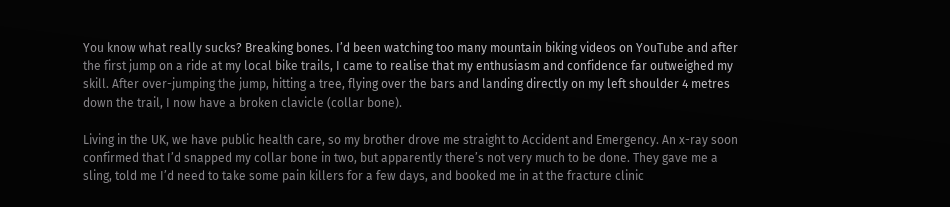You know what really sucks? Breaking bones. I’d been watching too many mountain biking videos on YouTube and after the first jump on a ride at my local bike trails, I came to realise that my enthusiasm and confidence far outweighed my skill. After over-jumping the jump, hitting a tree, flying over the bars and landing directly on my left shoulder 4 metres down the trail, I now have a broken clavicle (collar bone).

Living in the UK, we have public health care, so my brother drove me straight to Accident and Emergency. An x-ray soon confirmed that I’d snapped my collar bone in two, but apparently there’s not very much to be done. They gave me a sling, told me I’d need to take some pain killers for a few days, and booked me in at the fracture clinic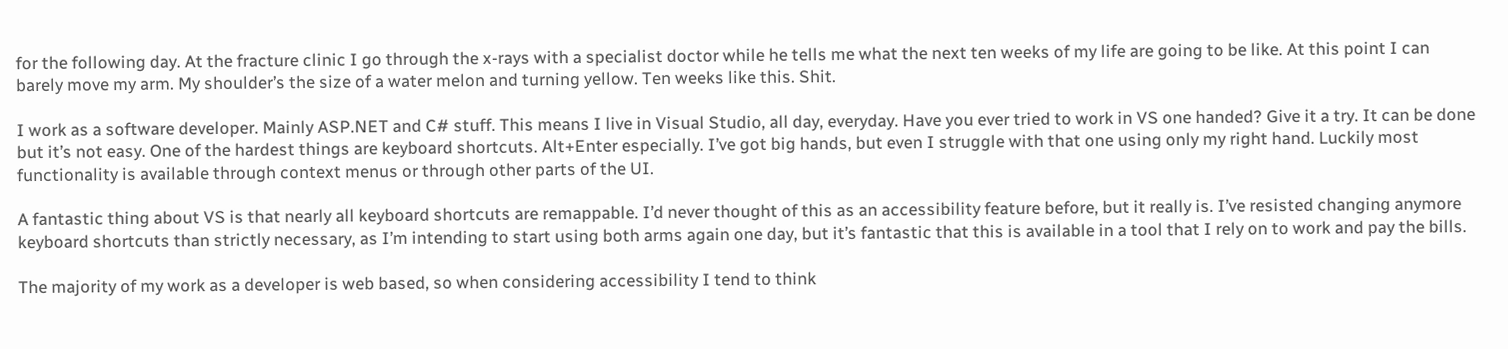for the following day. At the fracture clinic I go through the x-rays with a specialist doctor while he tells me what the next ten weeks of my life are going to be like. At this point I can barely move my arm. My shoulder’s the size of a water melon and turning yellow. Ten weeks like this. Shit.

I work as a software developer. Mainly ASP.NET and C# stuff. This means I live in Visual Studio, all day, everyday. Have you ever tried to work in VS one handed? Give it a try. It can be done but it’s not easy. One of the hardest things are keyboard shortcuts. Alt+Enter especially. I’ve got big hands, but even I struggle with that one using only my right hand. Luckily most functionality is available through context menus or through other parts of the UI.

A fantastic thing about VS is that nearly all keyboard shortcuts are remappable. I’d never thought of this as an accessibility feature before, but it really is. I’ve resisted changing anymore keyboard shortcuts than strictly necessary, as I’m intending to start using both arms again one day, but it’s fantastic that this is available in a tool that I rely on to work and pay the bills.

The majority of my work as a developer is web based, so when considering accessibility I tend to think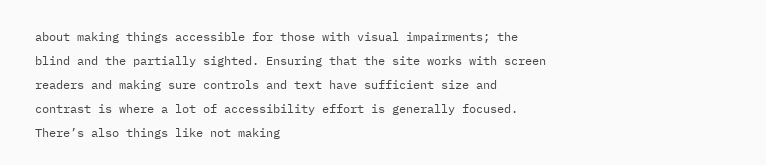about making things accessible for those with visual impairments; the blind and the partially sighted. Ensuring that the site works with screen readers and making sure controls and text have sufficient size and contrast is where a lot of accessibility effort is generally focused. There’s also things like not making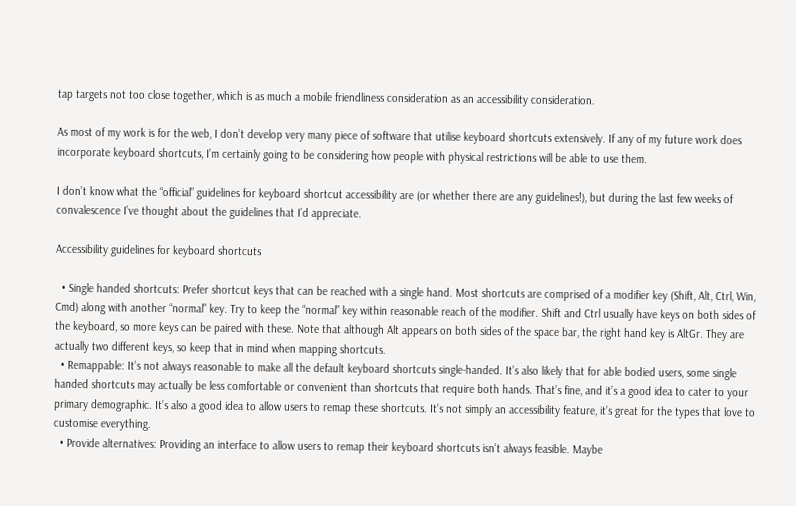tap targets not too close together, which is as much a mobile friendliness consideration as an accessibility consideration.

As most of my work is for the web, I don’t develop very many piece of software that utilise keyboard shortcuts extensively. If any of my future work does incorporate keyboard shortcuts, I’m certainly going to be considering how people with physical restrictions will be able to use them.

I don’t know what the “official” guidelines for keyboard shortcut accessibility are (or whether there are any guidelines!), but during the last few weeks of convalescence I’ve thought about the guidelines that I’d appreciate.

Accessibility guidelines for keyboard shortcuts

  • Single handed shortcuts: Prefer shortcut keys that can be reached with a single hand. Most shortcuts are comprised of a modifier key (Shift, Alt, Ctrl, Win, Cmd) along with another “normal” key. Try to keep the “normal” key within reasonable reach of the modifier. Shift and Ctrl usually have keys on both sides of the keyboard, so more keys can be paired with these. Note that although Alt appears on both sides of the space bar, the right hand key is AltGr. They are actually two different keys, so keep that in mind when mapping shortcuts.
  • Remappable: It’s not always reasonable to make all the default keyboard shortcuts single-handed. It’s also likely that for able bodied users, some single handed shortcuts may actually be less comfortable or convenient than shortcuts that require both hands. That’s fine, and it’s a good idea to cater to your primary demographic. It’s also a good idea to allow users to remap these shortcuts. It’s not simply an accessibility feature, it’s great for the types that love to customise everything.
  • Provide alternatives: Providing an interface to allow users to remap their keyboard shortcuts isn’t always feasible. Maybe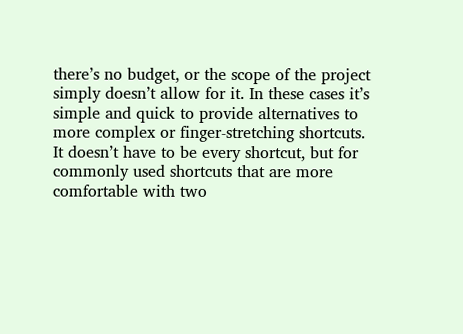there’s no budget, or the scope of the project simply doesn’t allow for it. In these cases it’s simple and quick to provide alternatives to more complex or finger-stretching shortcuts. It doesn’t have to be every shortcut, but for commonly used shortcuts that are more comfortable with two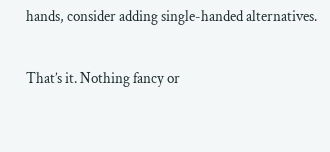hands, consider adding single-handed alternatives.

That’s it. Nothing fancy or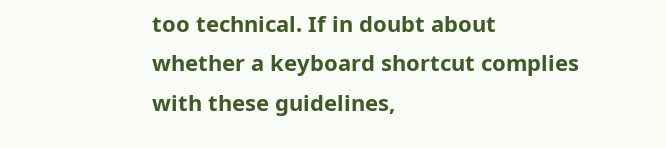too technical. If in doubt about whether a keyboard shortcut complies with these guidelines,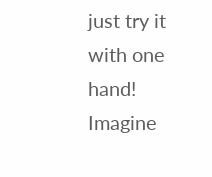just try it with one hand! Imagine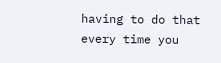having to do that every time you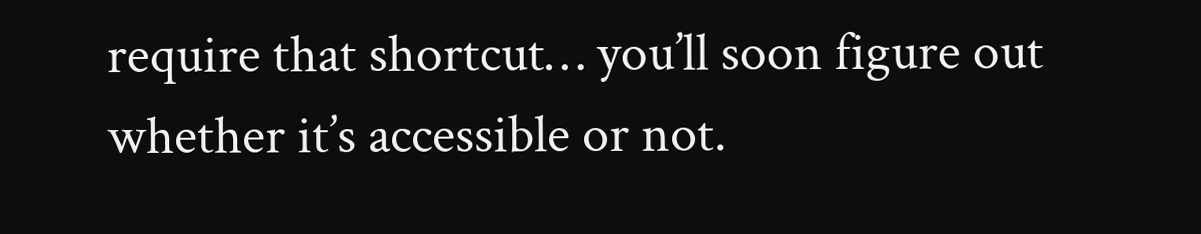require that shortcut… you’ll soon figure out whether it’s accessible or not.